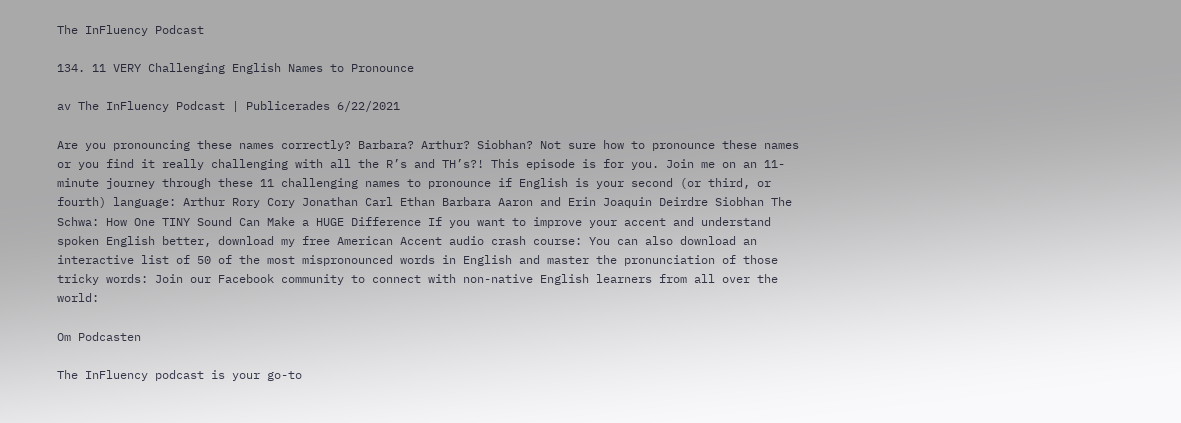The InFluency Podcast

134. 11 VERY Challenging English Names to Pronounce

av The InFluency Podcast | Publicerades 6/22/2021

Are you pronouncing these names correctly? Barbara? Arthur? Siobhan? Not sure how to pronounce these names or you find it really challenging with all the R’s and TH’s?! This episode is for you. Join me on an 11-minute journey through these 11 challenging names to pronounce if English is your second (or third, or fourth) language: Arthur Rory Cory Jonathan Carl Ethan Barbara Aaron and Erin Joaquin Deirdre Siobhan The Schwa: How One TINY Sound Can Make a HUGE Difference If you want to improve your accent and understand spoken English better, download my free American Accent audio crash course: You can also download an interactive list of 50 of the most mispronounced words in English and master the pronunciation of those tricky words: Join our Facebook community to connect with non-native English learners from all over the world:

Om Podcasten

The InFluency podcast is your go-to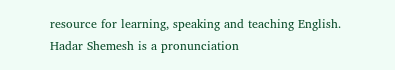resource for learning, speaking and teaching English. Hadar Shemesh is a pronunciation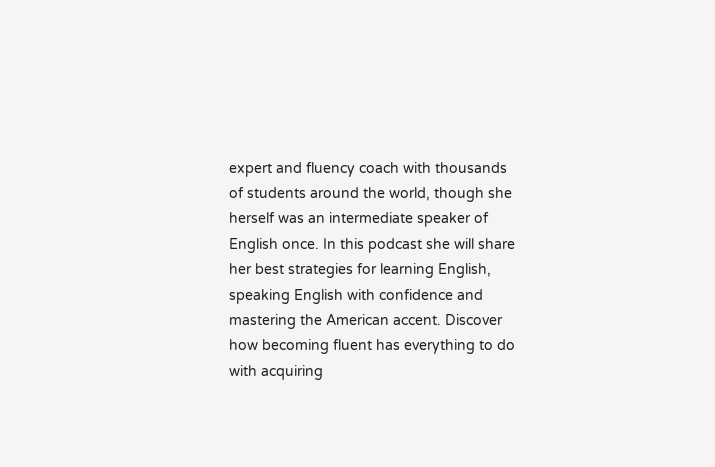expert and fluency coach with thousands of students around the world, though she herself was an intermediate speaker of English once. In this podcast she will share her best strategies for learning English, speaking English with confidence and mastering the American accent. Discover how becoming fluent has everything to do with acquiring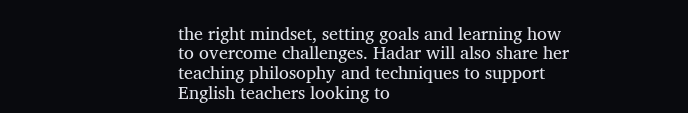the right mindset, setting goals and learning how to overcome challenges. Hadar will also share her teaching philosophy and techniques to support English teachers looking to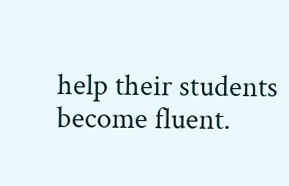help their students become fluent.